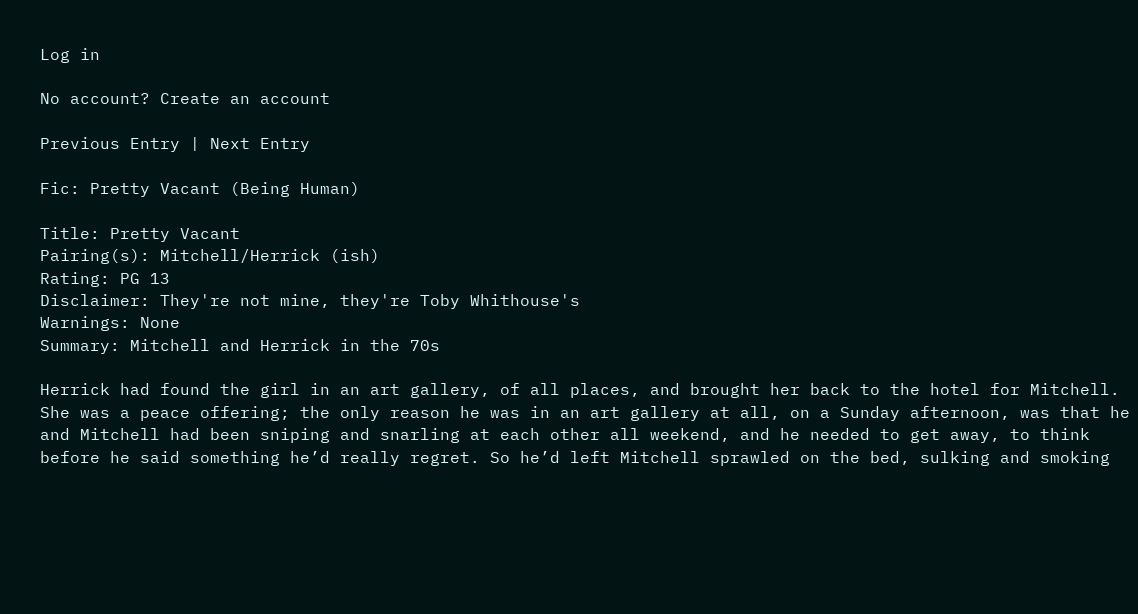Log in

No account? Create an account

Previous Entry | Next Entry

Fic: Pretty Vacant (Being Human)

Title: Pretty Vacant
Pairing(s): Mitchell/Herrick (ish)
Rating: PG 13
Disclaimer: They're not mine, they're Toby Whithouse's
Warnings: None
Summary: Mitchell and Herrick in the 70s

Herrick had found the girl in an art gallery, of all places, and brought her back to the hotel for Mitchell. She was a peace offering; the only reason he was in an art gallery at all, on a Sunday afternoon, was that he and Mitchell had been sniping and snarling at each other all weekend, and he needed to get away, to think before he said something he’d really regret. So he’d left Mitchell sprawled on the bed, sulking and smoking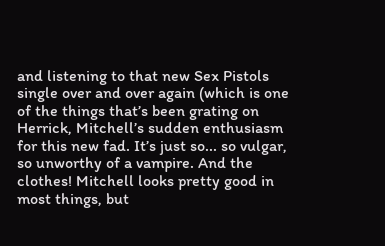and listening to that new Sex Pistols single over and over again (which is one of the things that’s been grating on Herrick, Mitchell’s sudden enthusiasm for this new fad. It’s just so... so vulgar, so unworthy of a vampire. And the clothes! Mitchell looks pretty good in most things, but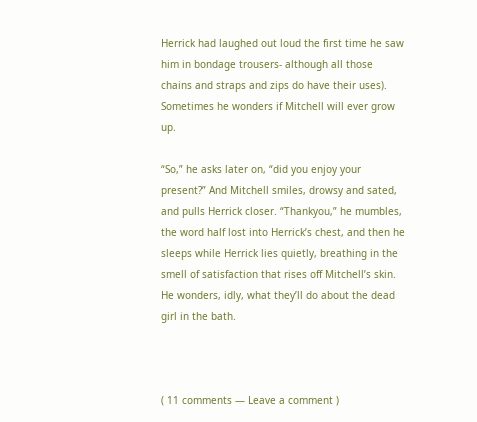Herrick had laughed out loud the first time he saw him in bondage trousers- although all those chains and straps and zips do have their uses). Sometimes he wonders if Mitchell will ever grow up.

“So,” he asks later on, “did you enjoy your present?” And Mitchell smiles, drowsy and sated, and pulls Herrick closer. “Thankyou,” he mumbles, the word half lost into Herrick’s chest, and then he sleeps while Herrick lies quietly, breathing in the smell of satisfaction that rises off Mitchell’s skin. He wonders, idly, what they’ll do about the dead girl in the bath.



( 11 comments — Leave a comment )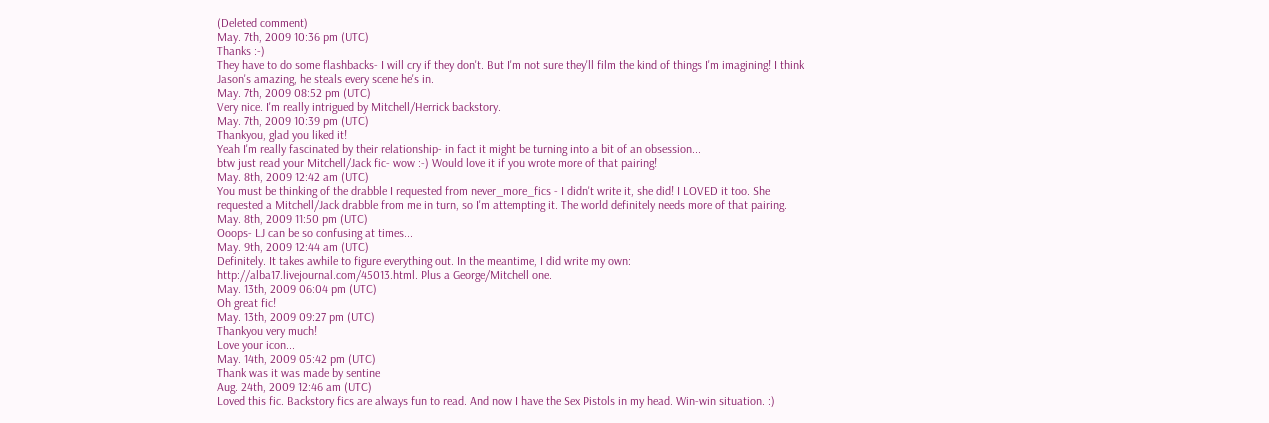(Deleted comment)
May. 7th, 2009 10:36 pm (UTC)
Thanks :-)
They have to do some flashbacks- I will cry if they don't. But I'm not sure they'll film the kind of things I'm imagining! I think Jason's amazing, he steals every scene he's in.
May. 7th, 2009 08:52 pm (UTC)
Very nice. I'm really intrigued by Mitchell/Herrick backstory.
May. 7th, 2009 10:39 pm (UTC)
Thankyou, glad you liked it!
Yeah I'm really fascinated by their relationship- in fact it might be turning into a bit of an obsession...
btw just read your Mitchell/Jack fic- wow :-) Would love it if you wrote more of that pairing!
May. 8th, 2009 12:42 am (UTC)
You must be thinking of the drabble I requested from never_more_fics - I didn't write it, she did! I LOVED it too. She requested a Mitchell/Jack drabble from me in turn, so I'm attempting it. The world definitely needs more of that pairing.
May. 8th, 2009 11:50 pm (UTC)
Ooops- LJ can be so confusing at times...
May. 9th, 2009 12:44 am (UTC)
Definitely. It takes awhile to figure everything out. In the meantime, I did write my own: http://alba17.livejournal.com/45013.html. Plus a George/Mitchell one.
May. 13th, 2009 06:04 pm (UTC)
Oh great fic!
May. 13th, 2009 09:27 pm (UTC)
Thankyou very much!
Love your icon...
May. 14th, 2009 05:42 pm (UTC)
Thank was it was made by sentine
Aug. 24th, 2009 12:46 am (UTC)
Loved this fic. Backstory fics are always fun to read. And now I have the Sex Pistols in my head. Win-win situation. :)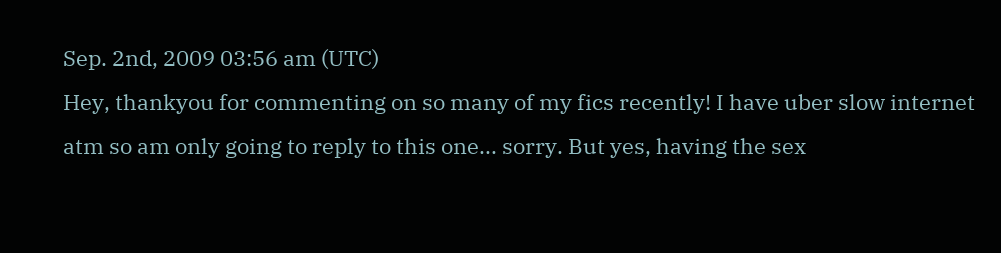Sep. 2nd, 2009 03:56 am (UTC)
Hey, thankyou for commenting on so many of my fics recently! I have uber slow internet atm so am only going to reply to this one... sorry. But yes, having the sex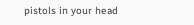pistols in your head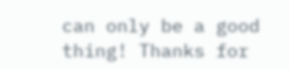can only be a good thing! Thanks for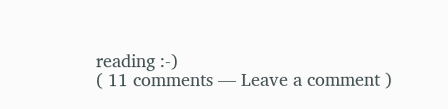reading :-)
( 11 comments — Leave a comment )